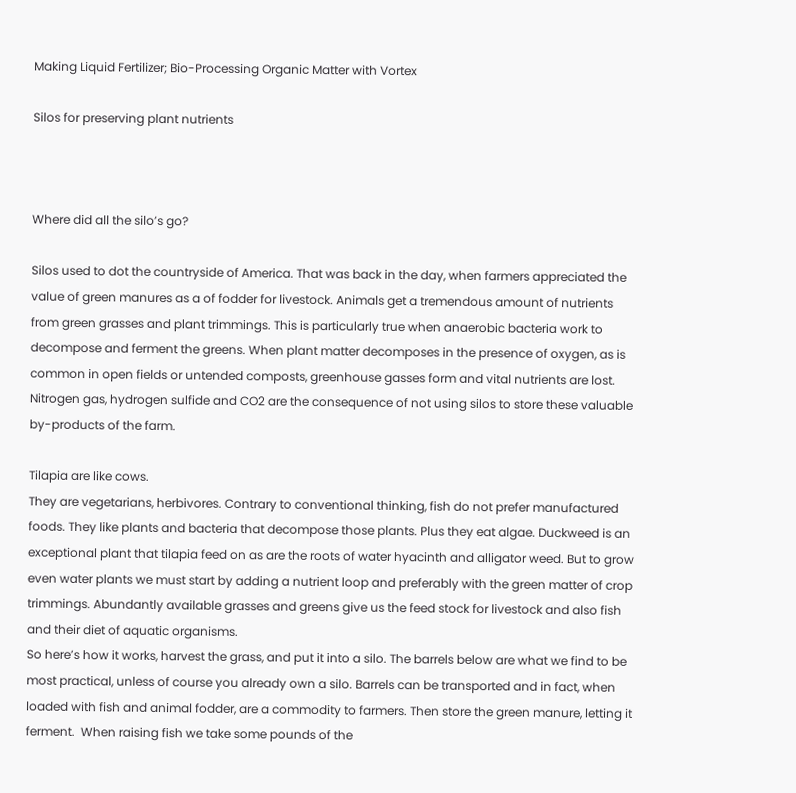Making Liquid Fertilizer; Bio-Processing Organic Matter with Vortex

Silos for preserving plant nutrients



Where did all the silo’s go?

Silos used to dot the countryside of America. That was back in the day, when farmers appreciated the value of green manures as a of fodder for livestock. Animals get a tremendous amount of nutrients from green grasses and plant trimmings. This is particularly true when anaerobic bacteria work to decompose and ferment the greens. When plant matter decomposes in the presence of oxygen, as is common in open fields or untended composts, greenhouse gasses form and vital nutrients are lost. Nitrogen gas, hydrogen sulfide and CO2 are the consequence of not using silos to store these valuable by-products of the farm.

Tilapia are like cows.
They are vegetarians, herbivores. Contrary to conventional thinking, fish do not prefer manufactured foods. They like plants and bacteria that decompose those plants. Plus they eat algae. Duckweed is an exceptional plant that tilapia feed on as are the roots of water hyacinth and alligator weed. But to grow even water plants we must start by adding a nutrient loop and preferably with the green matter of crop trimmings. Abundantly available grasses and greens give us the feed stock for livestock and also fish and their diet of aquatic organisms.
So here’s how it works, harvest the grass, and put it into a silo. The barrels below are what we find to be most practical, unless of course you already own a silo. Barrels can be transported and in fact, when loaded with fish and animal fodder, are a commodity to farmers. Then store the green manure, letting it ferment.  When raising fish we take some pounds of the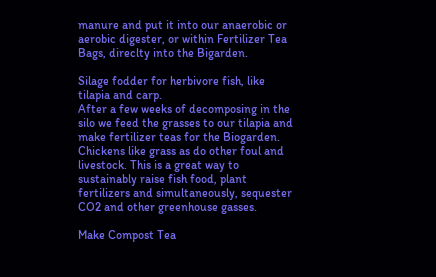manure and put it into our anaerobic or aerobic digester, or within Fertilizer Tea Bags, direclty into the Bigarden.

Silage fodder for herbivore fish, like tilapia and carp.
After a few weeks of decomposing in the silo we feed the grasses to our tilapia and make fertilizer teas for the Biogarden. Chickens like grass as do other foul and livestock. This is a great way to sustainably raise fish food, plant fertilizers and simultaneously, sequester CO2 and other greenhouse gasses.

Make Compost Tea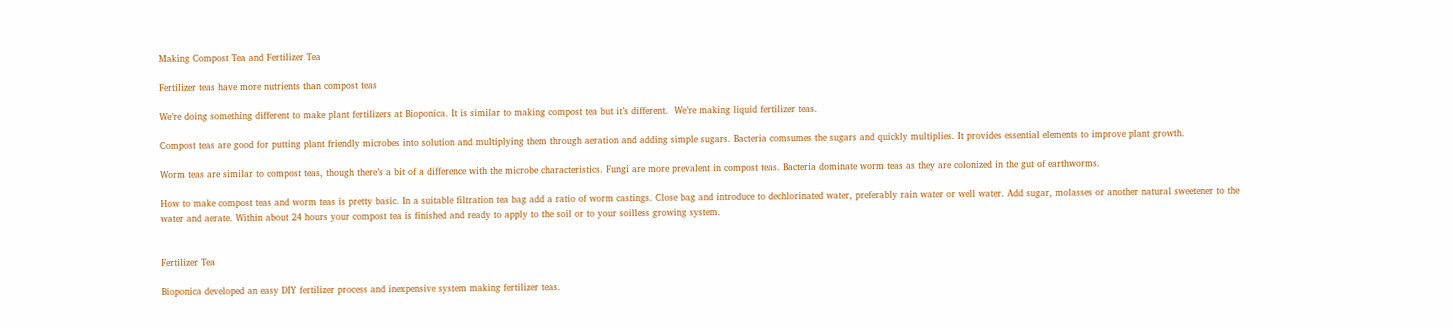Making Compost Tea and Fertilizer Tea

Fertilizer teas have more nutrients than compost teas

We’re doing something different to make plant fertilizers at Bioponica. It is similar to making compost tea but it’s different.  We’re making liquid fertilizer teas.

Compost teas are good for putting plant friendly microbes into solution and multiplying them through aeration and adding simple sugars. Bacteria comsumes the sugars and quickly multiplies. It provides essential elements to improve plant growth.

Worm teas are similar to compost teas, though there’s a bit of a difference with the microbe characteristics. Fungi are more prevalent in compost teas. Bacteria dominate worm teas as they are colonized in the gut of earthworms.

How to make compost teas and worm teas is pretty basic. In a suitable filtration tea bag add a ratio of worm castings. Close bag and introduce to dechlorinated water, preferably rain water or well water. Add sugar, molasses or another natural sweetener to the water and aerate. Within about 24 hours your compost tea is finished and ready to apply to the soil or to your soilless growing system.


Fertilizer Tea

Bioponica developed an easy DIY fertilizer process and inexpensive system making fertilizer teas.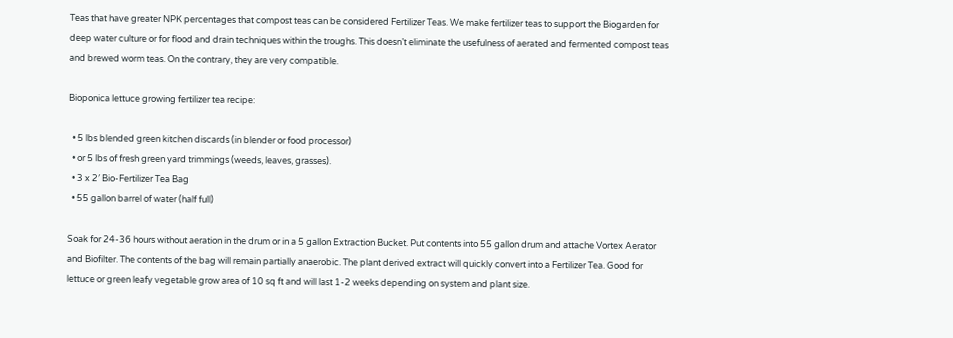Teas that have greater NPK percentages that compost teas can be considered Fertilizer Teas. We make fertilizer teas to support the Biogarden for deep water culture or for flood and drain techniques within the troughs. This doesn’t eliminate the usefulness of aerated and fermented compost teas and brewed worm teas. On the contrary, they are very compatible.

Bioponica lettuce growing fertilizer tea recipe:

  • 5 lbs blended green kitchen discards (in blender or food processor)
  • or 5 lbs of fresh green yard trimmings (weeds, leaves, grasses).
  • 3 x 2′ Bio-Fertilizer Tea Bag
  • 55 gallon barrel of water (half full)

Soak for 24-36 hours without aeration in the drum or in a 5 gallon Extraction Bucket. Put contents into 55 gallon drum and attache Vortex Aerator and Biofilter. The contents of the bag will remain partially anaerobic. The plant derived extract will quickly convert into a Fertilizer Tea. Good for lettuce or green leafy vegetable grow area of 10 sq ft and will last 1-2 weeks depending on system and plant size.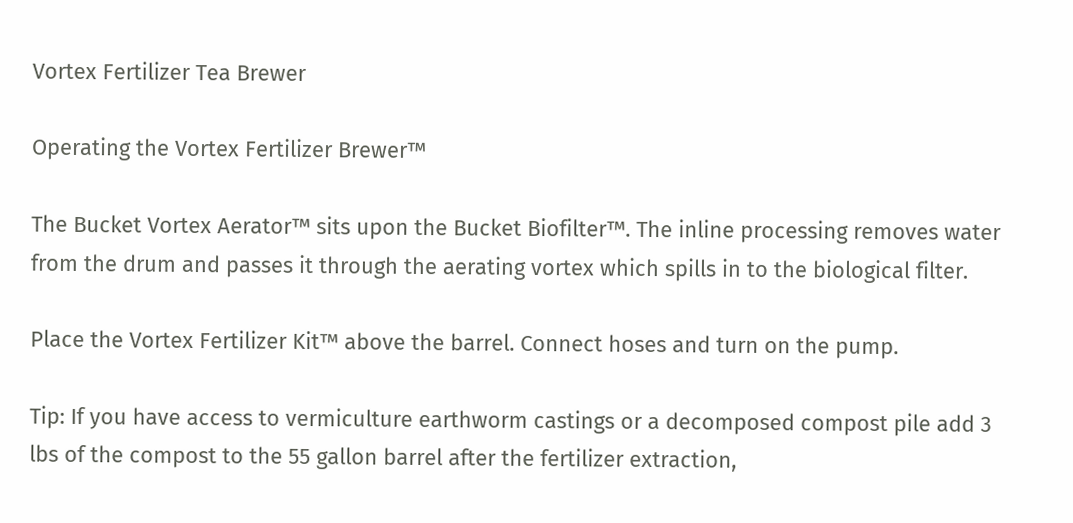Vortex Fertilizer Tea Brewer

Operating the Vortex Fertilizer Brewer™

The Bucket Vortex Aerator™ sits upon the Bucket Biofilter™. The inline processing removes water from the drum and passes it through the aerating vortex which spills in to the biological filter.

Place the Vortex Fertilizer Kit™ above the barrel. Connect hoses and turn on the pump.

Tip: If you have access to vermiculture earthworm castings or a decomposed compost pile add 3 lbs of the compost to the 55 gallon barrel after the fertilizer extraction,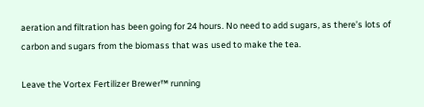aeration and filtration has been going for 24 hours. No need to add sugars, as there’s lots of carbon and sugars from the biomass that was used to make the tea.

Leave the Vortex Fertilizer Brewer™ running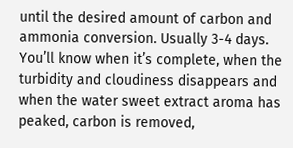until the desired amount of carbon and ammonia conversion. Usually 3-4 days. You’ll know when it’s complete, when the turbidity and cloudiness disappears and when the water sweet extract aroma has peaked, carbon is removed,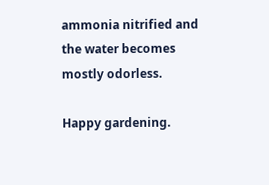ammonia nitrified and the water becomes mostly odorless.

Happy gardening.